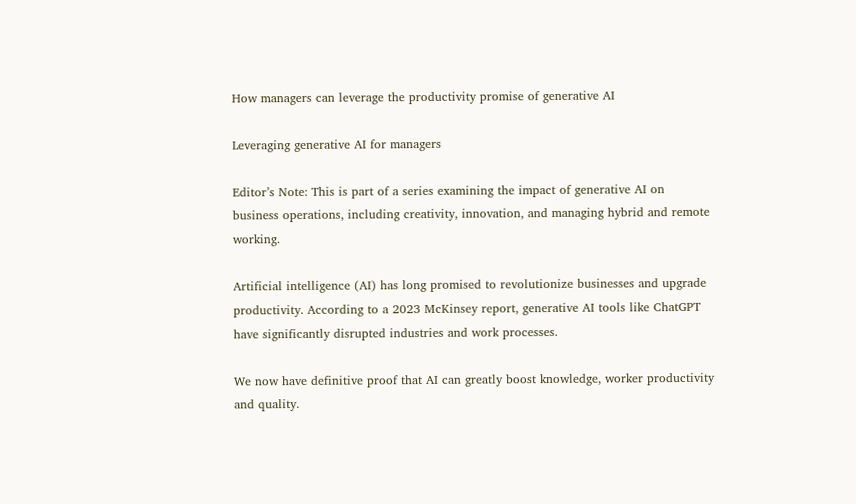How managers can leverage the productivity promise of generative AI

Leveraging generative AI for managers

Editor’s Note: This is part of a series examining the impact of generative AI on business operations, including creativity, innovation, and managing hybrid and remote working.

Artificial intelligence (AI) has long promised to revolutionize businesses and upgrade productivity. According to a 2023 McKinsey report, generative AI tools like ChatGPT have significantly disrupted industries and work processes.

We now have definitive proof that AI can greatly boost knowledge, worker productivity and quality.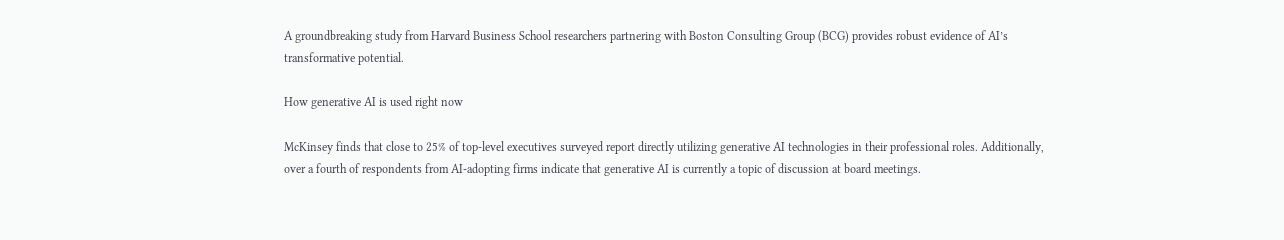A groundbreaking study from Harvard Business School researchers partnering with Boston Consulting Group (BCG) provides robust evidence of AI’s transformative potential.

How generative AI is used right now

McKinsey finds that close to 25% of top-level executives surveyed report directly utilizing generative AI technologies in their professional roles. Additionally, over a fourth of respondents from AI-adopting firms indicate that generative AI is currently a topic of discussion at board meetings.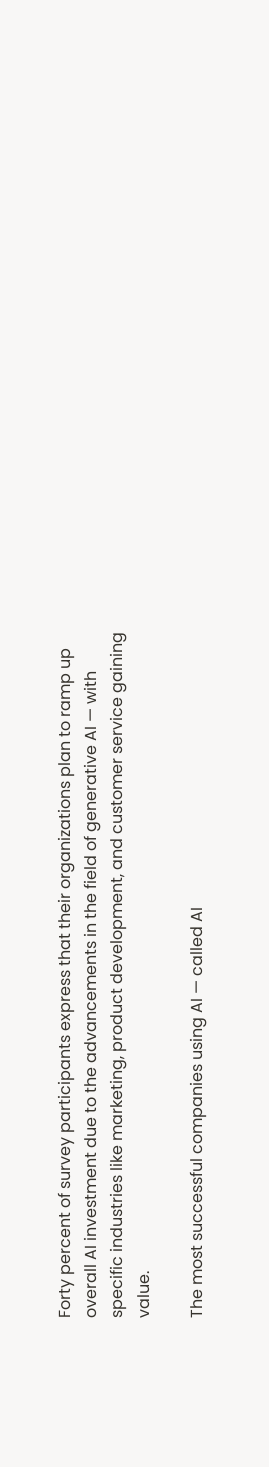Forty percent of survey participants express that their organizations plan to ramp up overall AI investment due to the advancements in the field of generative AI — with specific industries like marketing, product development, and customer service gaining value.

The most successful companies using AI — called AI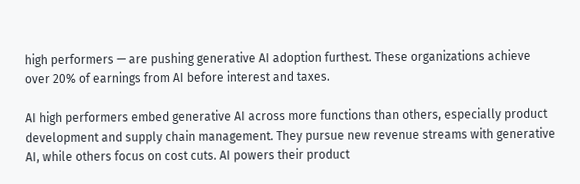high performers — are pushing generative AI adoption furthest. These organizations achieve over 20% of earnings from AI before interest and taxes.

AI high performers embed generative AI across more functions than others, especially product development and supply chain management. They pursue new revenue streams with generative AI, while others focus on cost cuts. AI powers their product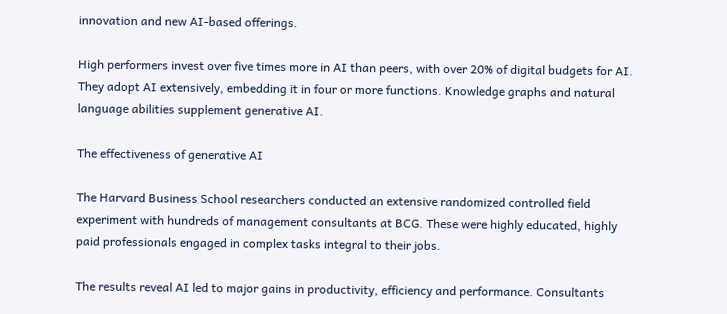innovation and new AI-based offerings.

High performers invest over five times more in AI than peers, with over 20% of digital budgets for AI. They adopt AI extensively, embedding it in four or more functions. Knowledge graphs and natural language abilities supplement generative AI.

The effectiveness of generative AI

The Harvard Business School researchers conducted an extensive randomized controlled field experiment with hundreds of management consultants at BCG. These were highly educated, highly paid professionals engaged in complex tasks integral to their jobs.

The results reveal AI led to major gains in productivity, efficiency and performance. Consultants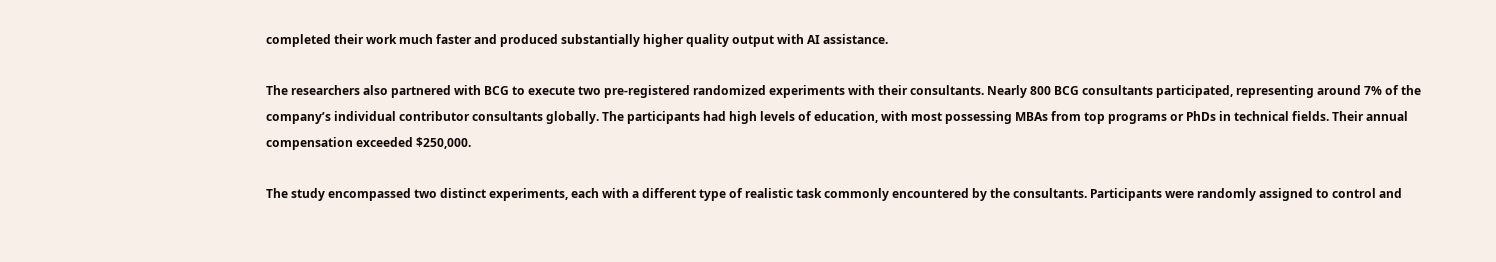completed their work much faster and produced substantially higher quality output with AI assistance.

The researchers also partnered with BCG to execute two pre-registered randomized experiments with their consultants. Nearly 800 BCG consultants participated, representing around 7% of the company’s individual contributor consultants globally. The participants had high levels of education, with most possessing MBAs from top programs or PhDs in technical fields. Their annual compensation exceeded $250,000.

The study encompassed two distinct experiments, each with a different type of realistic task commonly encountered by the consultants. Participants were randomly assigned to control and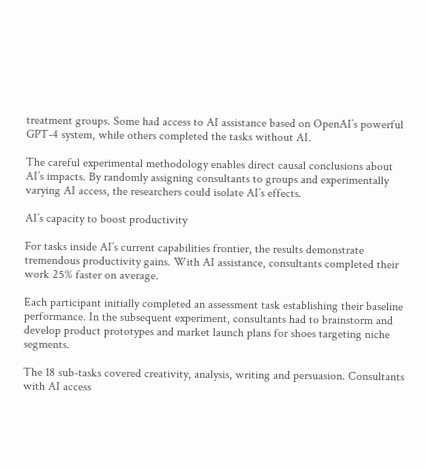treatment groups. Some had access to AI assistance based on OpenAI’s powerful GPT-4 system, while others completed the tasks without AI.

The careful experimental methodology enables direct causal conclusions about AI’s impacts. By randomly assigning consultants to groups and experimentally varying AI access, the researchers could isolate AI’s effects.

AI’s capacity to boost productivity

For tasks inside AI’s current capabilities frontier, the results demonstrate tremendous productivity gains. With AI assistance, consultants completed their work 25% faster on average.

Each participant initially completed an assessment task establishing their baseline performance. In the subsequent experiment, consultants had to brainstorm and develop product prototypes and market launch plans for shoes targeting niche segments.

The 18 sub-tasks covered creativity, analysis, writing and persuasion. Consultants with AI access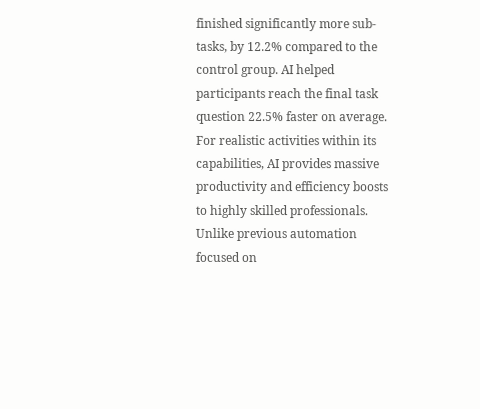finished significantly more sub-tasks, by 12.2% compared to the control group. AI helped participants reach the final task question 22.5% faster on average. For realistic activities within its capabilities, AI provides massive productivity and efficiency boosts to highly skilled professionals. Unlike previous automation focused on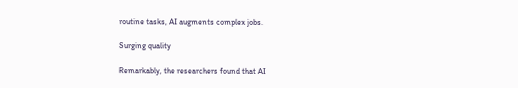routine tasks, AI augments complex jobs.

Surging quality

Remarkably, the researchers found that AI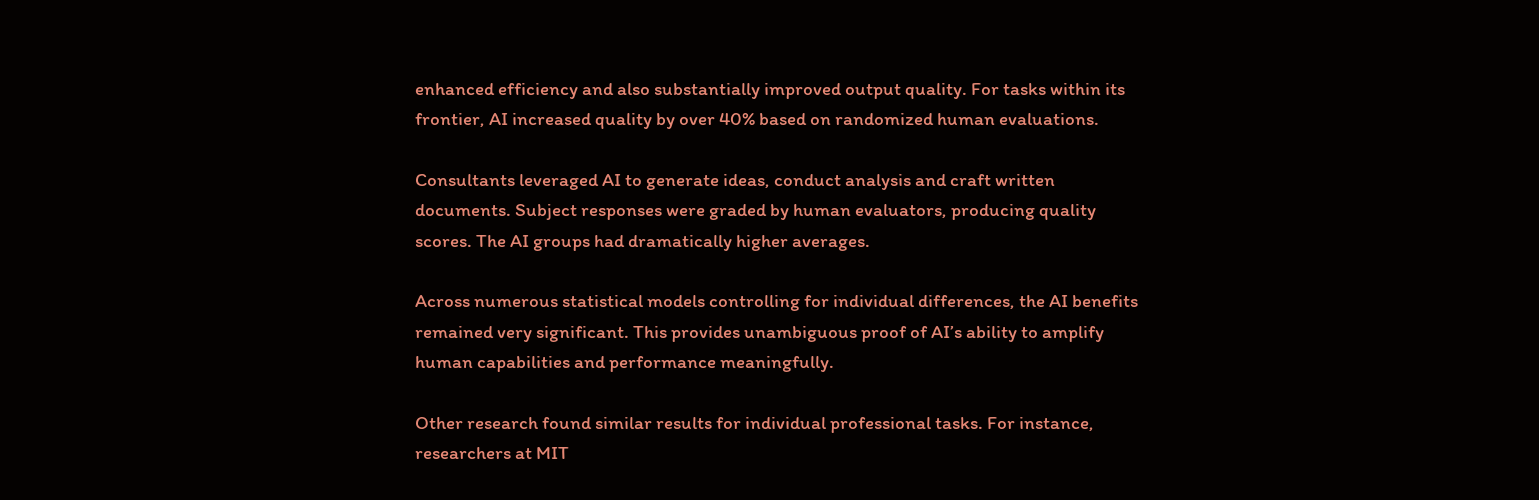enhanced efficiency and also substantially improved output quality. For tasks within its frontier, AI increased quality by over 40% based on randomized human evaluations.

Consultants leveraged AI to generate ideas, conduct analysis and craft written documents. Subject responses were graded by human evaluators, producing quality scores. The AI groups had dramatically higher averages.

Across numerous statistical models controlling for individual differences, the AI benefits remained very significant. This provides unambiguous proof of AI’s ability to amplify human capabilities and performance meaningfully.

Other research found similar results for individual professional tasks. For instance, researchers at MIT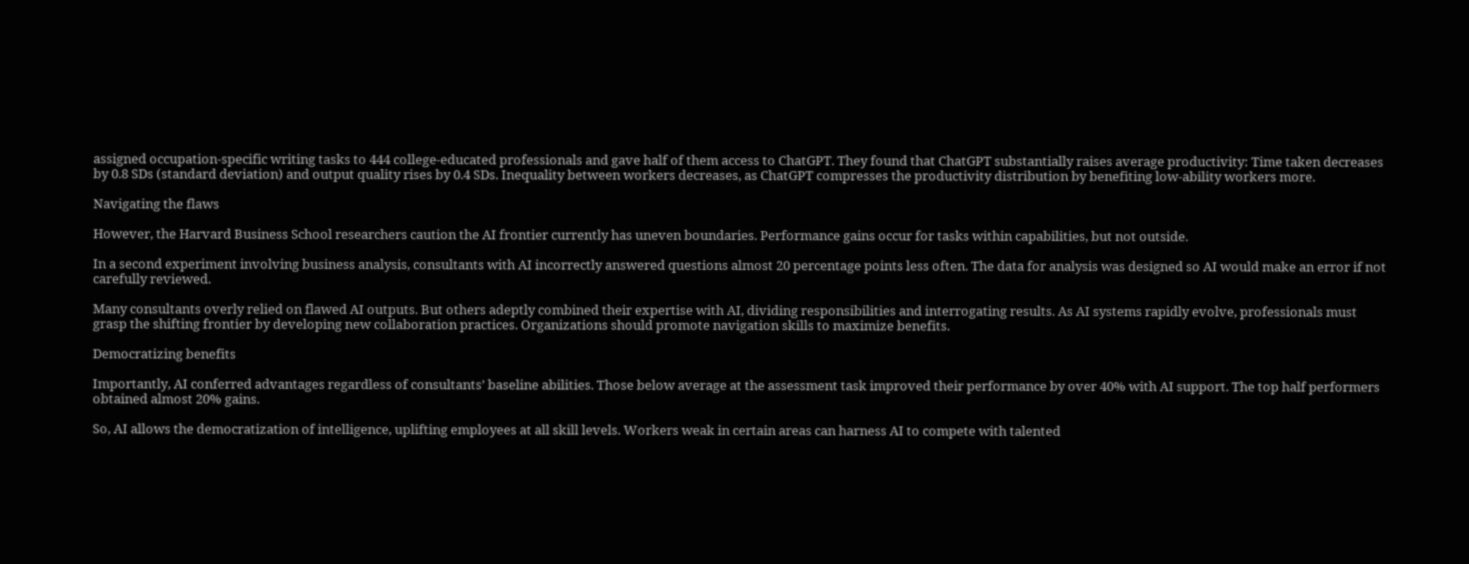assigned occupation-specific writing tasks to 444 college-educated professionals and gave half of them access to ChatGPT. They found that ChatGPT substantially raises average productivity: Time taken decreases by 0.8 SDs (standard deviation) and output quality rises by 0.4 SDs. Inequality between workers decreases, as ChatGPT compresses the productivity distribution by benefiting low-ability workers more.

Navigating the flaws

However, the Harvard Business School researchers caution the AI frontier currently has uneven boundaries. Performance gains occur for tasks within capabilities, but not outside.

In a second experiment involving business analysis, consultants with AI incorrectly answered questions almost 20 percentage points less often. The data for analysis was designed so AI would make an error if not carefully reviewed.

Many consultants overly relied on flawed AI outputs. But others adeptly combined their expertise with AI, dividing responsibilities and interrogating results. As AI systems rapidly evolve, professionals must grasp the shifting frontier by developing new collaboration practices. Organizations should promote navigation skills to maximize benefits.

Democratizing benefits

Importantly, AI conferred advantages regardless of consultants’ baseline abilities. Those below average at the assessment task improved their performance by over 40% with AI support. The top half performers obtained almost 20% gains.

So, AI allows the democratization of intelligence, uplifting employees at all skill levels. Workers weak in certain areas can harness AI to compete with talented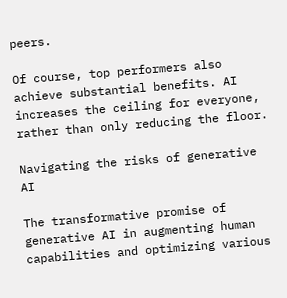peers.

Of course, top performers also achieve substantial benefits. AI increases the ceiling for everyone, rather than only reducing the floor.

Navigating the risks of generative AI

The transformative promise of generative AI in augmenting human capabilities and optimizing various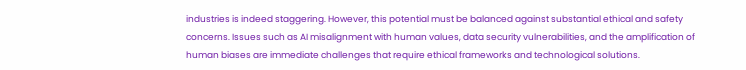industries is indeed staggering. However, this potential must be balanced against substantial ethical and safety concerns. Issues such as AI misalignment with human values, data security vulnerabilities, and the amplification of human biases are immediate challenges that require ethical frameworks and technological solutions.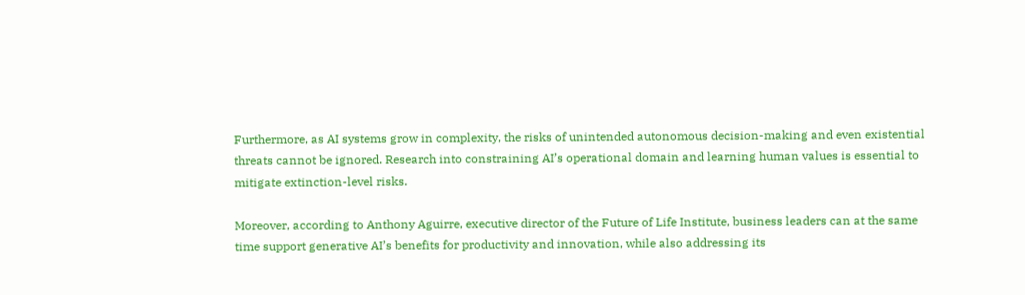Furthermore, as AI systems grow in complexity, the risks of unintended autonomous decision-making and even existential threats cannot be ignored. Research into constraining AI’s operational domain and learning human values is essential to mitigate extinction-level risks.

Moreover, according to Anthony Aguirre, executive director of the Future of Life Institute, business leaders can at the same time support generative AI’s benefits for productivity and innovation, while also addressing its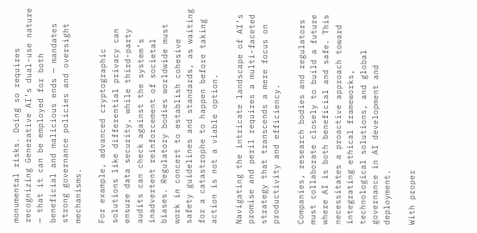monumental risks. Doing so requires recognizing Generative AI’s dual-use nature — that it can be employed for both beneficial and malicious ends — mandates strong governance policies and oversight mechanisms.

For example, advanced cryptographic solutions like differential privacy can ensure data security, while third-party audits can check against the system’s inadvertent reinforcement of societal biases. Regulatory bodies worldwide must work in concert to establish cohesive safety guidelines and standards, as waiting for a catastrophe to happen before taking action is not a viable option.

Navigating the intricate landscape of AI’s promise and peril requires a multi-faceted strategy that transcends a mere focus on productivity and efficiency.

Companies, research bodies and regulators must collaborate closely to build a future where AI is both beneficial and safe. This necessitates a proactive approach toward integrating ethical frameworks, technological solutions, and global governance in AI development and deployment.

With proper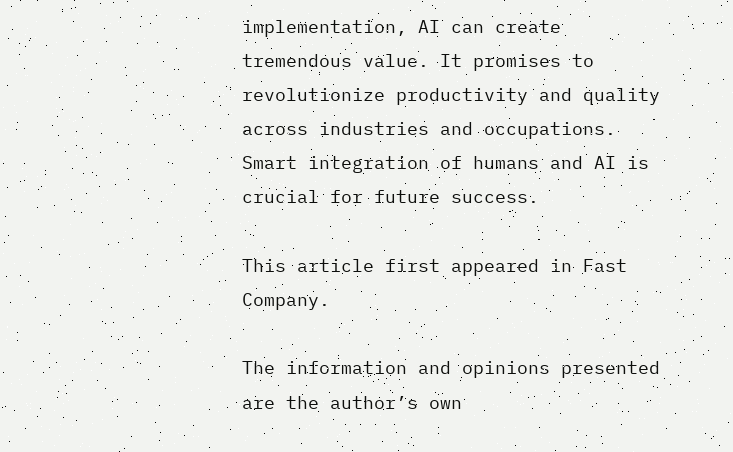implementation, AI can create tremendous value. It promises to revolutionize productivity and quality across industries and occupations. Smart integration of humans and AI is crucial for future success.

This article first appeared in Fast Company.

The information and opinions presented are the author’s own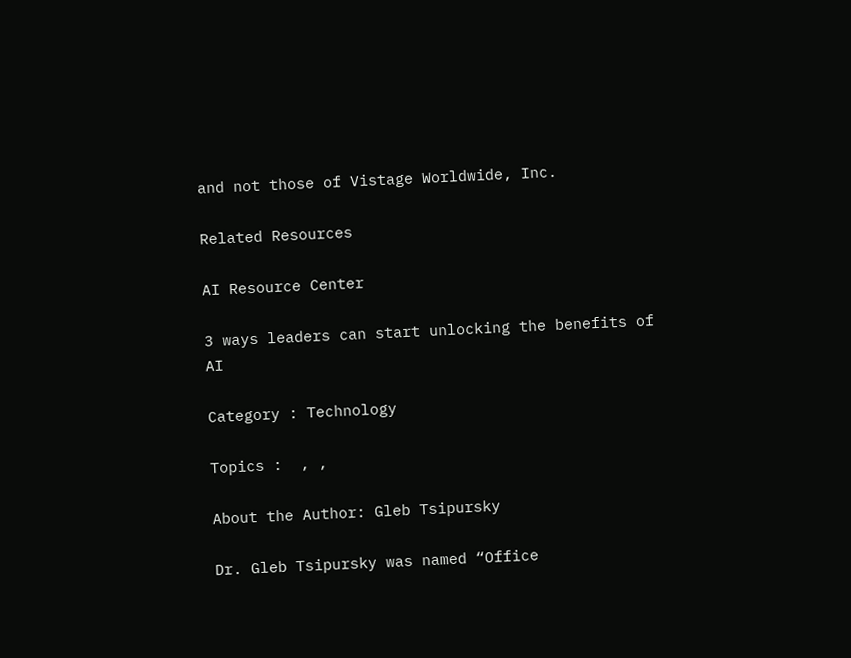and not those of Vistage Worldwide, Inc.

Related Resources

AI Resource Center

3 ways leaders can start unlocking the benefits of AI

Category : Technology

Topics :  , ,

About the Author: Gleb Tsipursky

Dr. Gleb Tsipursky was named “Office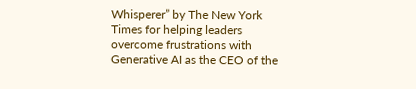Whisperer” by The New York Times for helping leaders overcome frustrations with Generative AI as the CEO of the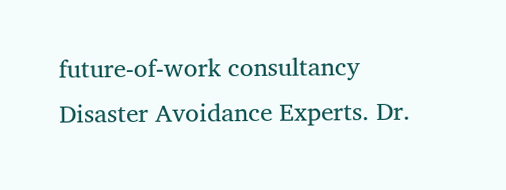future-of-work consultancy Disaster Avoidance Experts. Dr.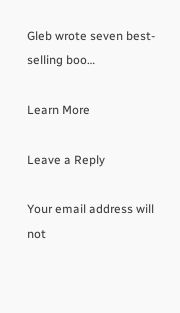Gleb wrote seven best-selling boo…

Learn More

Leave a Reply

Your email address will not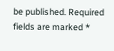be published. Required fields are marked *